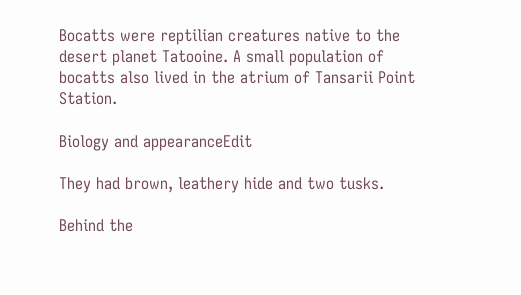Bocatts were reptilian creatures native to the desert planet Tatooine. A small population of bocatts also lived in the atrium of Tansarii Point Station.

Biology and appearanceEdit

They had brown, leathery hide and two tusks.

Behind the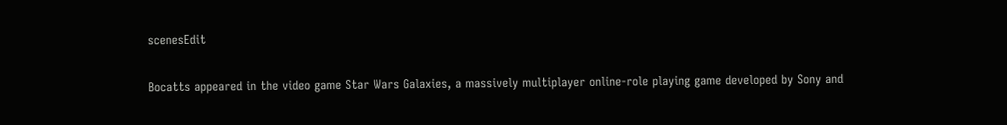scenesEdit

Bocatts appeared in the video game Star Wars Galaxies, a massively multiplayer online-role playing game developed by Sony and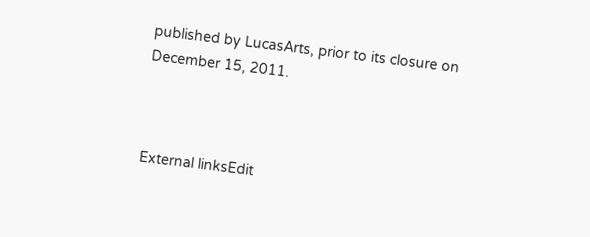published by LucasArts, prior to its closure on December 15, 2011.



External linksEdit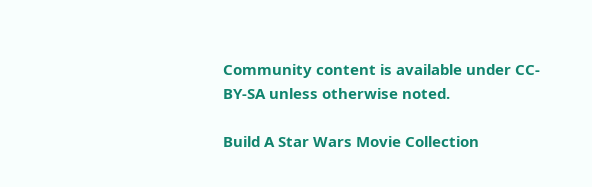Community content is available under CC-BY-SA unless otherwise noted.

Build A Star Wars Movie Collection